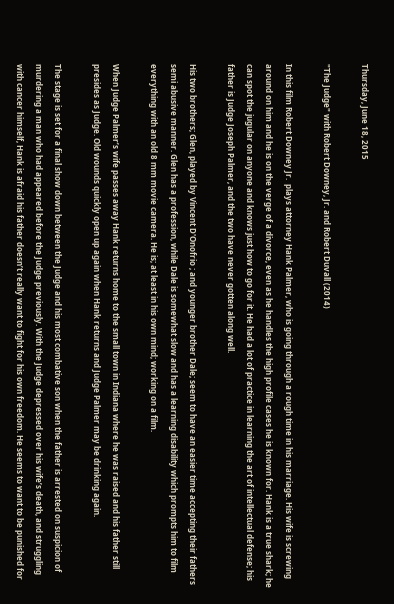Thursday, June 18, 2015

"The Judge" with Robert Downey, Jr. and Robert Duvall (2014)

In this film Robert Downey Jr.  plays attorney Hank Palmer, who is going through a rough time in his marriage. His wife is screwing around on him and he is on the verge of a divorce, even as he handles the high profile cases he is known for. Hank is a true shark; he can spot the jugular on anyone and knows just how to go for it. He had a lot of practice in learning the art of intellectual defense; his father is Judge Joseph Palmer, and the two have never gotten along well.

His two brothers; Glen, played by Vincent D'Onofrio ; and younger brother Dale; seem to have an easier time accepting their fathers semi abusive manner. Glen has a profession, while Dale is somewhat slow and has a learning disability which prompts him to film everything with an old 8 mm movie camera. He is; at least in his own mind; working on a film.

When Judge Palmer’s wife passes away Hank returns home to the small town in Indiana where he was raised and his father still presides as Judge. Old wounds quickly open up again when Hank returns and Judge Palmer may be drinking again.

The stage is set for a final show down between the Judge and his most combative son when the father is arrested on suspicion of murdering a man who had appeared before the Judge previously. With the Judge depressed over his wife’s death, and struggling with cancer himself, Hank is afraid his father doesn’t really want to fight for his own freedom. He seems to want to be punished for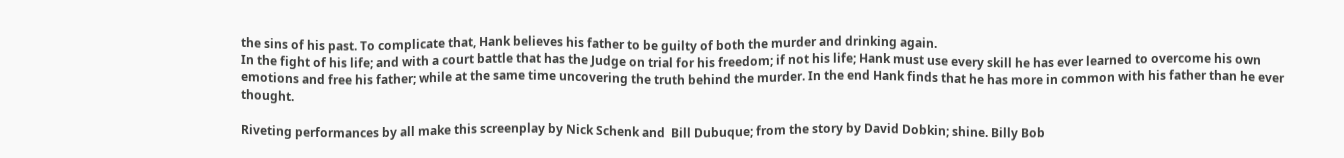the sins of his past. To complicate that, Hank believes his father to be guilty of both the murder and drinking again.
In the fight of his life; and with a court battle that has the Judge on trial for his freedom; if not his life; Hank must use every skill he has ever learned to overcome his own emotions and free his father; while at the same time uncovering the truth behind the murder. In the end Hank finds that he has more in common with his father than he ever thought.

Riveting performances by all make this screenplay by Nick Schenk and  Bill Dubuque; from the story by David Dobkin; shine. Billy Bob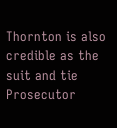Thornton is also credible as the suit and tie Prosecutor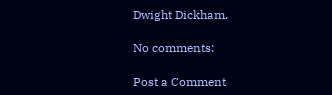Dwight Dickham.

No comments:

Post a Comment